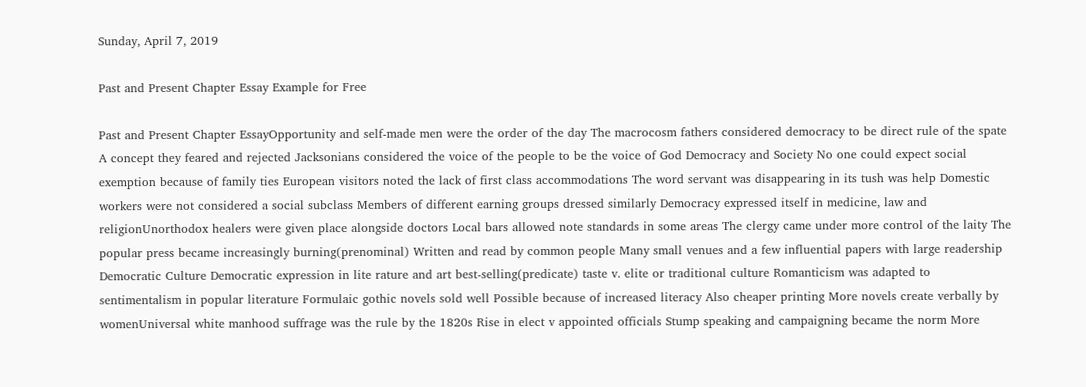Sunday, April 7, 2019

Past and Present Chapter Essay Example for Free

Past and Present Chapter EssayOpportunity and self-made men were the order of the day The macrocosm fathers considered democracy to be direct rule of the spate A concept they feared and rejected Jacksonians considered the voice of the people to be the voice of God Democracy and Society No one could expect social exemption because of family ties European visitors noted the lack of first class accommodations The word servant was disappearing in its tush was help Domestic workers were not considered a social subclass Members of different earning groups dressed similarly Democracy expressed itself in medicine, law and religionUnorthodox healers were given place alongside doctors Local bars allowed note standards in some areas The clergy came under more control of the laity The popular press became increasingly burning(prenominal) Written and read by common people Many small venues and a few influential papers with large readership Democratic Culture Democratic expression in lite rature and art best-selling(predicate) taste v. elite or traditional culture Romanticism was adapted to sentimentalism in popular literature Formulaic gothic novels sold well Possible because of increased literacy Also cheaper printing More novels create verbally by womenUniversal white manhood suffrage was the rule by the 1820s Rise in elect v appointed officials Stump speaking and campaigning became the norm More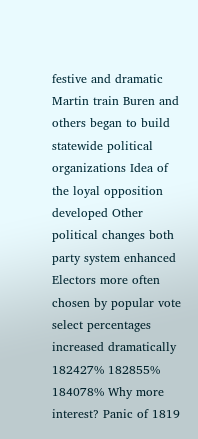festive and dramatic Martin train Buren and others began to build statewide political organizations Idea of the loyal opposition developed Other political changes both party system enhanced Electors more often chosen by popular vote select percentages increased dramatically 182427% 182855% 184078% Why more interest? Panic of 1819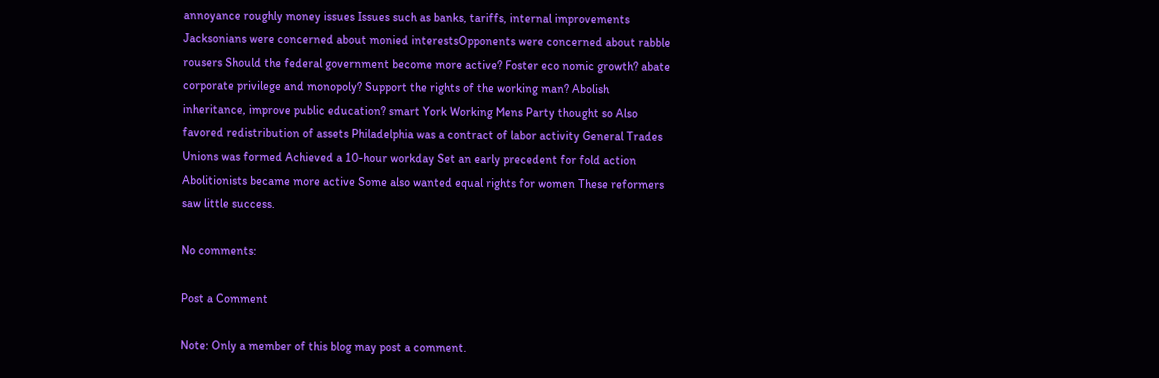annoyance roughly money issues Issues such as banks, tariffs, internal improvements Jacksonians were concerned about monied interestsOpponents were concerned about rabble rousers Should the federal government become more active? Foster eco nomic growth? abate corporate privilege and monopoly? Support the rights of the working man? Abolish inheritance, improve public education? smart York Working Mens Party thought so Also favored redistribution of assets Philadelphia was a contract of labor activity General Trades Unions was formed Achieved a 10-hour workday Set an early precedent for fold action Abolitionists became more active Some also wanted equal rights for women These reformers saw little success.

No comments:

Post a Comment

Note: Only a member of this blog may post a comment.